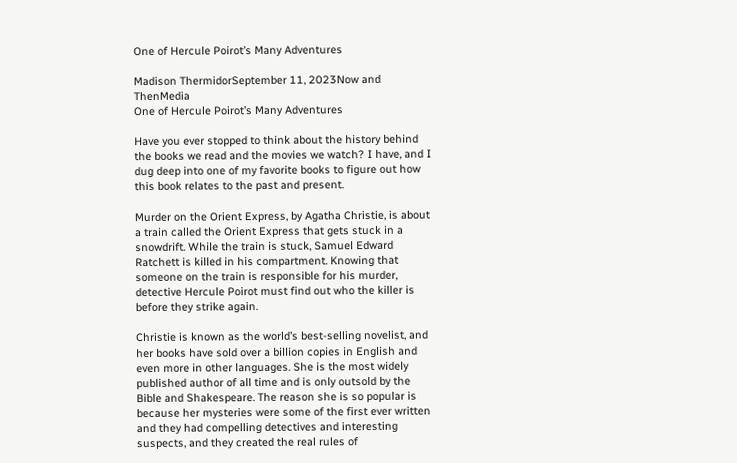One of Hercule Poirot’s Many Adventures

Madison ThermidorSeptember 11, 2023Now and ThenMedia
One of Hercule Poirot’s Many Adventures

Have you ever stopped to think about the history behind the books we read and the movies we watch? I have, and I dug deep into one of my favorite books to figure out how this book relates to the past and present.

Murder on the Orient Express, by Agatha Christie, is about a train called the Orient Express that gets stuck in a snowdrift. While the train is stuck, Samuel Edward Ratchett is killed in his compartment. Knowing that someone on the train is responsible for his murder, detective Hercule Poirot must find out who the killer is before they strike again.

Christie is known as the world’s best-selling novelist, and her books have sold over a billion copies in English and even more in other languages. She is the most widely published author of all time and is only outsold by the Bible and Shakespeare. The reason she is so popular is because her mysteries were some of the first ever written and they had compelling detectives and interesting suspects, and they created the real rules of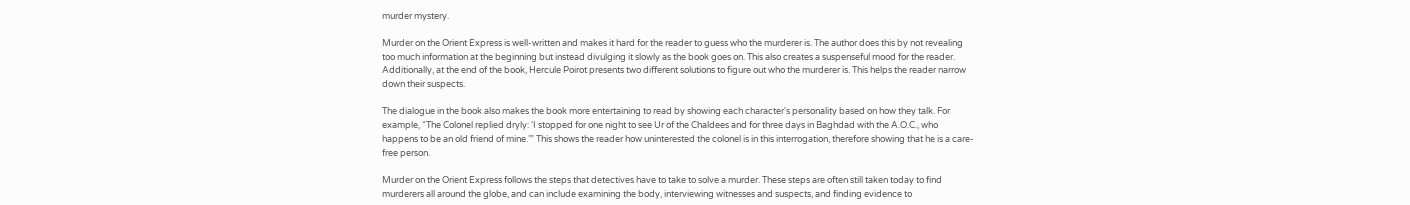murder mystery.

Murder on the Orient Express is well-written and makes it hard for the reader to guess who the murderer is. The author does this by not revealing too much information at the beginning but instead divulging it slowly as the book goes on. This also creates a suspenseful mood for the reader. Additionally, at the end of the book, Hercule Poirot presents two different solutions to figure out who the murderer is. This helps the reader narrow down their suspects.

The dialogue in the book also makes the book more entertaining to read by showing each character's personality based on how they talk. For example, “The Colonel replied dryly: ‘I stopped for one night to see Ur of the Chaldees and for three days in Baghdad with the A.O.C., who happens to be an old friend of mine.’” This shows the reader how uninterested the colonel is in this interrogation, therefore showing that he is a care-free person.

Murder on the Orient Express follows the steps that detectives have to take to solve a murder. These steps are often still taken today to find murderers all around the globe, and can include examining the body, interviewing witnesses and suspects, and finding evidence to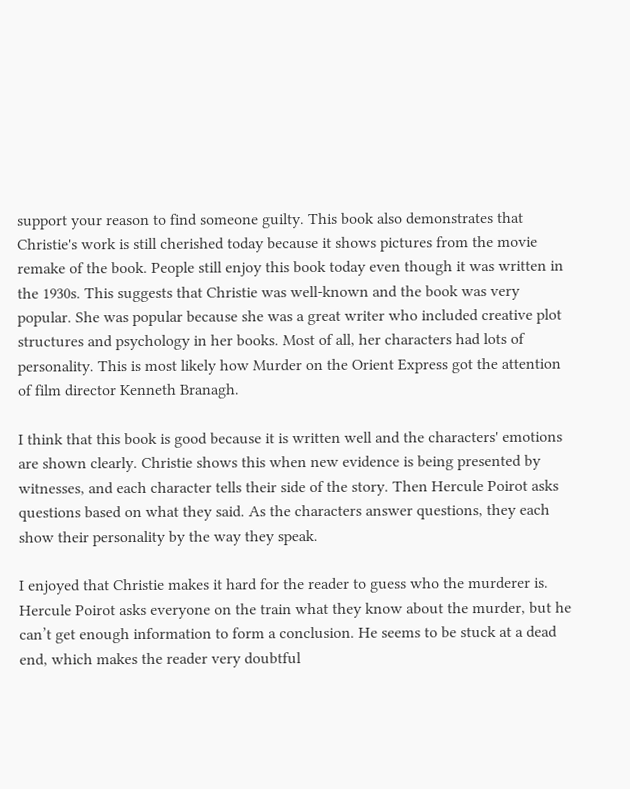support your reason to find someone guilty. This book also demonstrates that Christie's work is still cherished today because it shows pictures from the movie remake of the book. People still enjoy this book today even though it was written in the 1930s. This suggests that Christie was well-known and the book was very popular. She was popular because she was a great writer who included creative plot structures and psychology in her books. Most of all, her characters had lots of personality. This is most likely how Murder on the Orient Express got the attention of film director Kenneth Branagh.

I think that this book is good because it is written well and the characters' emotions are shown clearly. Christie shows this when new evidence is being presented by witnesses, and each character tells their side of the story. Then Hercule Poirot asks questions based on what they said. As the characters answer questions, they each show their personality by the way they speak.

I enjoyed that Christie makes it hard for the reader to guess who the murderer is. Hercule Poirot asks everyone on the train what they know about the murder, but he can’t get enough information to form a conclusion. He seems to be stuck at a dead end, which makes the reader very doubtful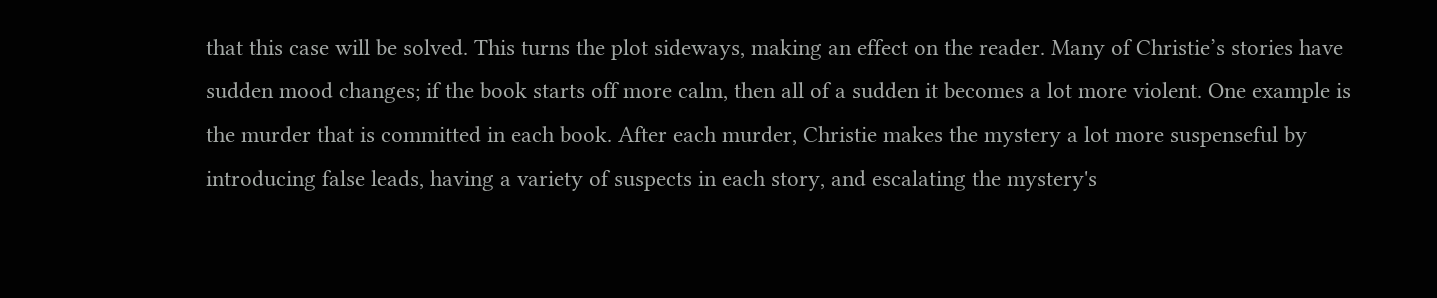that this case will be solved. This turns the plot sideways, making an effect on the reader. Many of Christie’s stories have sudden mood changes; if the book starts off more calm, then all of a sudden it becomes a lot more violent. One example is the murder that is committed in each book. After each murder, Christie makes the mystery a lot more suspenseful by introducing false leads, having a variety of suspects in each story, and escalating the mystery's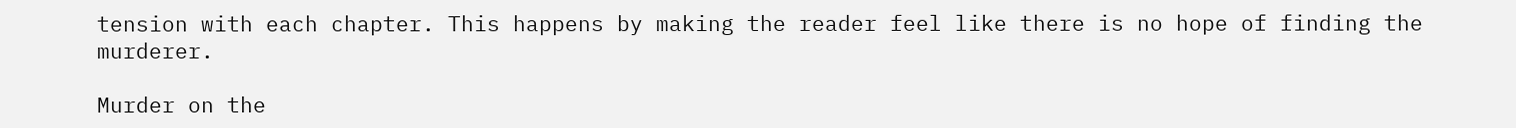tension with each chapter. This happens by making the reader feel like there is no hope of finding the murderer.

Murder on the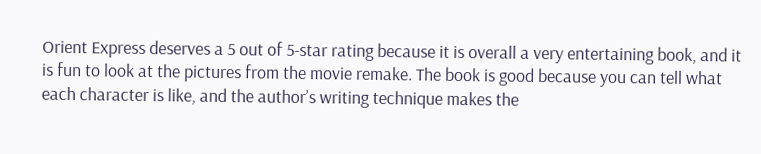Orient Express deserves a 5 out of 5-star rating because it is overall a very entertaining book, and it is fun to look at the pictures from the movie remake. The book is good because you can tell what each character is like, and the author’s writing technique makes the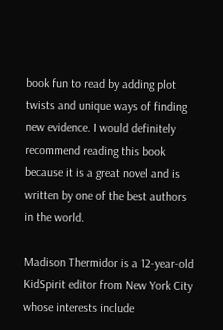book fun to read by adding plot twists and unique ways of finding new evidence. I would definitely recommend reading this book because it is a great novel and is written by one of the best authors in the world.

Madison Thermidor is a 12-year-old KidSpirit editor from New York City whose interests include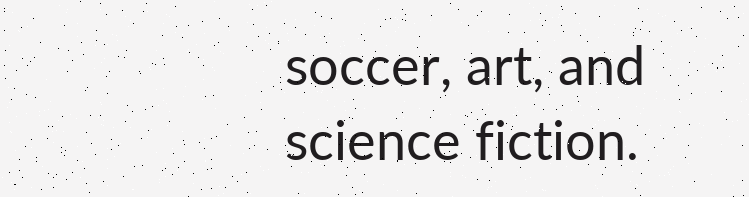soccer, art, and science fiction.